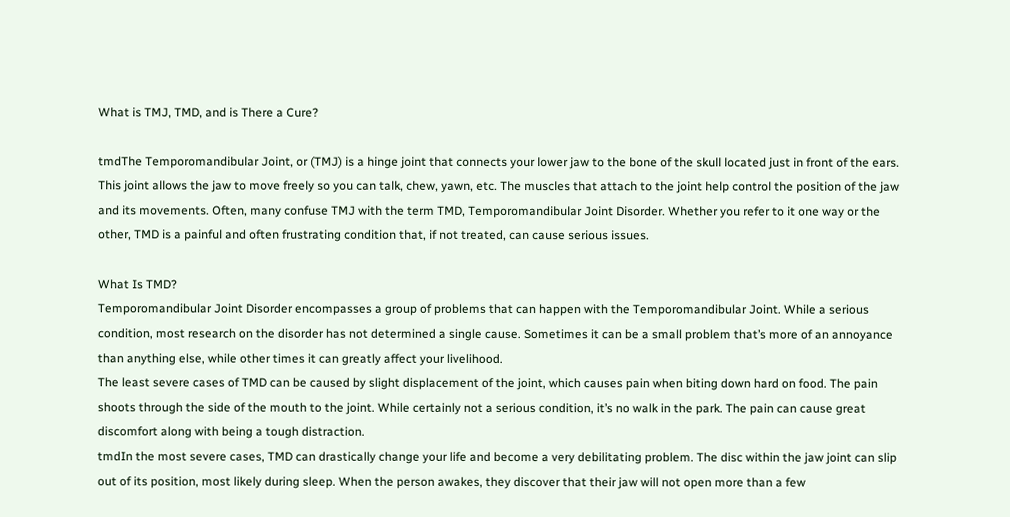What is TMJ, TMD, and is There a Cure?

tmdThe Temporomandibular Joint, or (TMJ) is a hinge joint that connects your lower jaw to the bone of the skull located just in front of the ears. This joint allows the jaw to move freely so you can talk, chew, yawn, etc. The muscles that attach to the joint help control the position of the jaw and its movements. Often, many confuse TMJ with the term TMD, Temporomandibular Joint Disorder. Whether you refer to it one way or the other, TMD is a painful and often frustrating condition that, if not treated, can cause serious issues.

What Is TMD?
Temporomandibular Joint Disorder encompasses a group of problems that can happen with the Temporomandibular Joint. While a serious condition, most research on the disorder has not determined a single cause. Sometimes it can be a small problem that’s more of an annoyance than anything else, while other times it can greatly affect your livelihood.
The least severe cases of TMD can be caused by slight displacement of the joint, which causes pain when biting down hard on food. The pain shoots through the side of the mouth to the joint. While certainly not a serious condition, it’s no walk in the park. The pain can cause great discomfort along with being a tough distraction.
tmdIn the most severe cases, TMD can drastically change your life and become a very debilitating problem. The disc within the jaw joint can slip out of its position, most likely during sleep. When the person awakes, they discover that their jaw will not open more than a few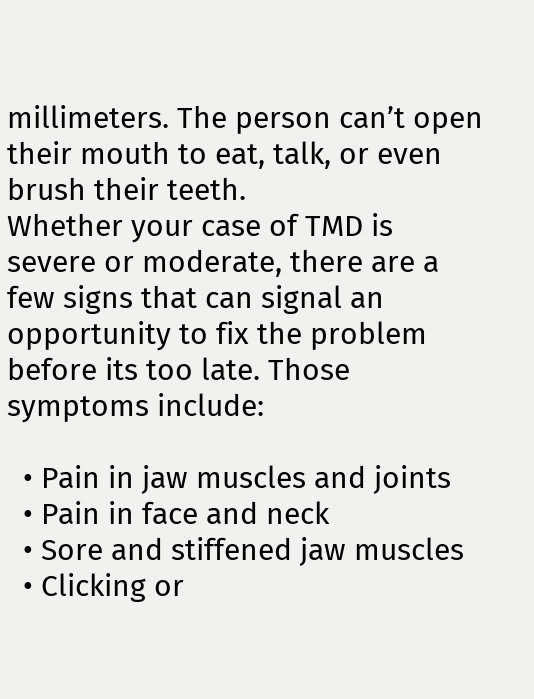millimeters. The person can’t open their mouth to eat, talk, or even brush their teeth.
Whether your case of TMD is severe or moderate, there are a few signs that can signal an opportunity to fix the problem before its too late. Those symptoms include:

  • Pain in jaw muscles and joints
  • Pain in face and neck
  • Sore and stiffened jaw muscles
  • Clicking or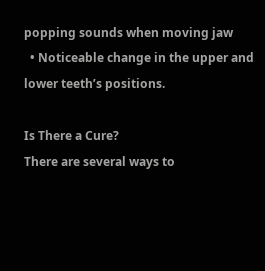popping sounds when moving jaw
  • Noticeable change in the upper and lower teeth’s positions.

Is There a Cure?
There are several ways to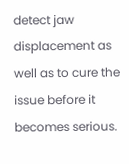detect jaw displacement as well as to cure the issue before it becomes serious.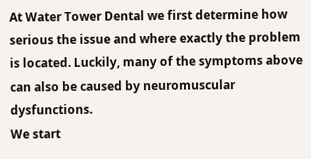At Water Tower Dental we first determine how serious the issue and where exactly the problem is located. Luckily, many of the symptoms above can also be caused by neuromuscular dysfunctions.
We start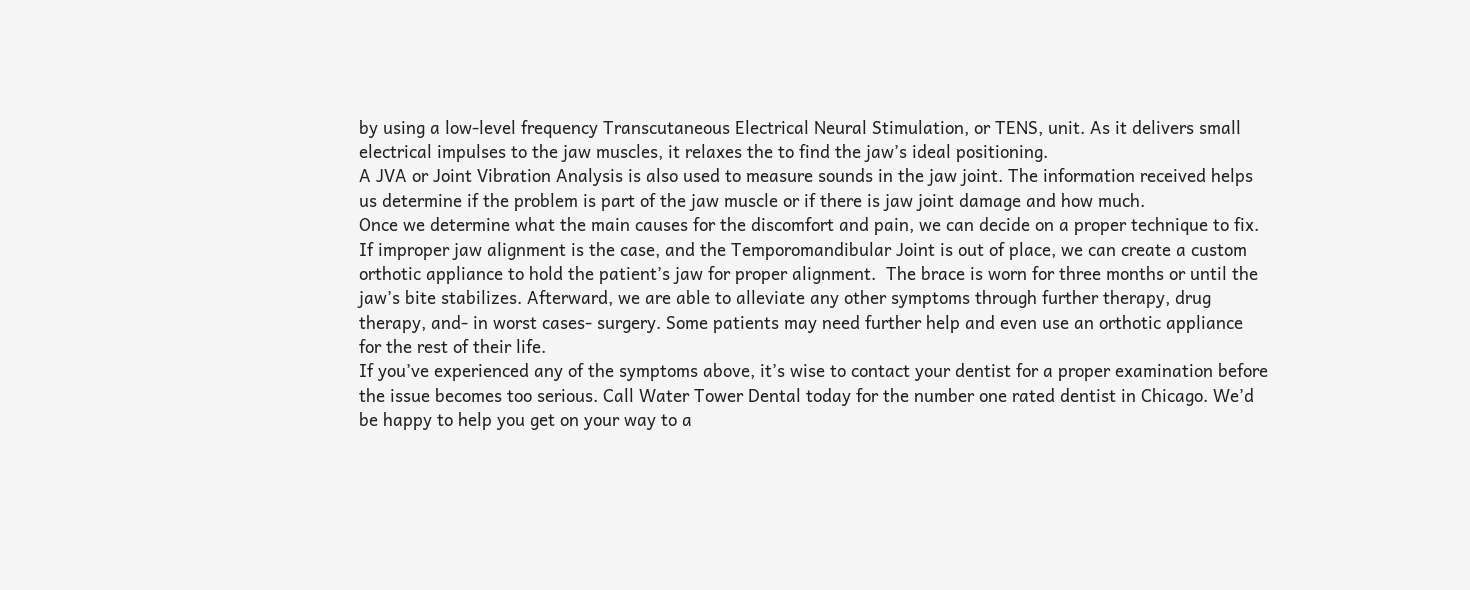by using a low-level frequency Transcutaneous Electrical Neural Stimulation, or TENS, unit. As it delivers small electrical impulses to the jaw muscles, it relaxes the to find the jaw’s ideal positioning.
A JVA or Joint Vibration Analysis is also used to measure sounds in the jaw joint. The information received helps us determine if the problem is part of the jaw muscle or if there is jaw joint damage and how much.
Once we determine what the main causes for the discomfort and pain, we can decide on a proper technique to fix. If improper jaw alignment is the case, and the Temporomandibular Joint is out of place, we can create a custom orthotic appliance to hold the patient’s jaw for proper alignment.  The brace is worn for three months or until the jaw’s bite stabilizes. Afterward, we are able to alleviate any other symptoms through further therapy, drug therapy, and- in worst cases- surgery. Some patients may need further help and even use an orthotic appliance for the rest of their life.
If you’ve experienced any of the symptoms above, it’s wise to contact your dentist for a proper examination before the issue becomes too serious. Call Water Tower Dental today for the number one rated dentist in Chicago. We’d be happy to help you get on your way to a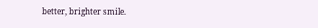better, brighter smile.